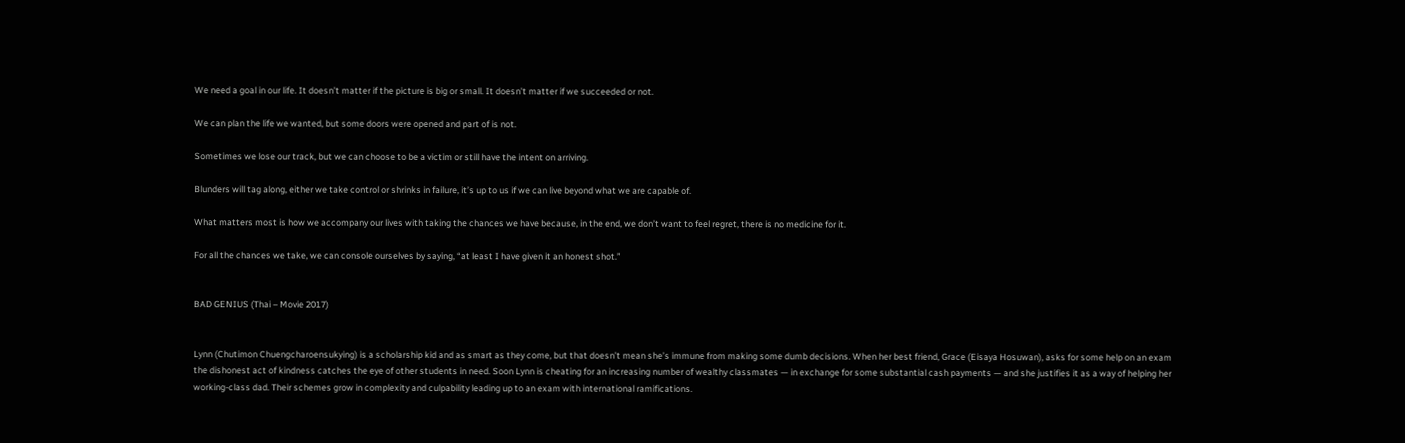We need a goal in our life. It doesn’t matter if the picture is big or small. It doesn’t matter if we succeeded or not.

We can plan the life we wanted, but some doors were opened and part of is not.

Sometimes we lose our track, but we can choose to be a victim or still have the intent on arriving.

Blunders will tag along, either we take control or shrinks in failure, it’s up to us if we can live beyond what we are capable of.

What matters most is how we accompany our lives with taking the chances we have because, in the end, we don’t want to feel regret, there is no medicine for it.

For all the chances we take, we can console ourselves by saying, “at least I have given it an honest shot.”


BAD GENIUS (Thai – Movie 2017)


Lynn (Chutimon Chuengcharoensukying) is a scholarship kid and as smart as they come, but that doesn’t mean she’s immune from making some dumb decisions. When her best friend, Grace (Eisaya Hosuwan), asks for some help on an exam the dishonest act of kindness catches the eye of other students in need. Soon Lynn is cheating for an increasing number of wealthy classmates — in exchange for some substantial cash payments — and she justifies it as a way of helping her working-class dad. Their schemes grow in complexity and culpability leading up to an exam with international ramifications.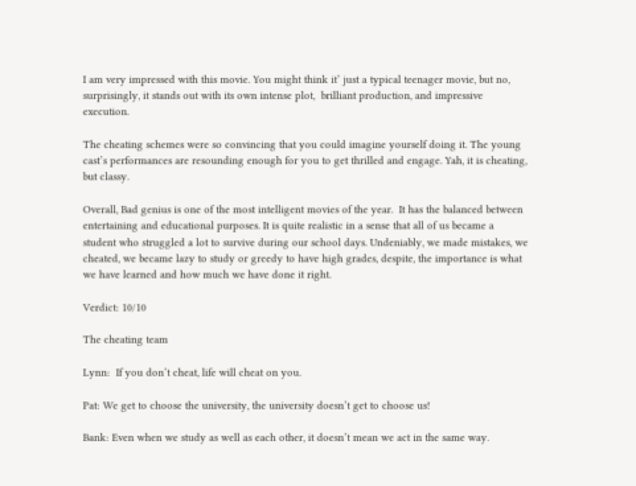I am very impressed with this movie. You might think it’ just a typical teenager movie, but no, surprisingly, it stands out with its own intense plot,  brilliant production, and impressive execution.

The cheating schemes were so convincing that you could imagine yourself doing it. The young cast’s performances are resounding enough for you to get thrilled and engage. Yah, it is cheating, but classy.

Overall, Bad genius is one of the most intelligent movies of the year.  It has the balanced between entertaining and educational purposes. It is quite realistic in a sense that all of us became a student who struggled a lot to survive during our school days. Undeniably, we made mistakes, we cheated, we became lazy to study or greedy to have high grades, despite, the importance is what we have learned and how much we have done it right.

Verdict: 10/10

The cheating team

Lynn:  If you don’t cheat, life will cheat on you.

Pat: We get to choose the university, the university doesn’t get to choose us!

Bank: Even when we study as well as each other, it doesn’t mean we act in the same way.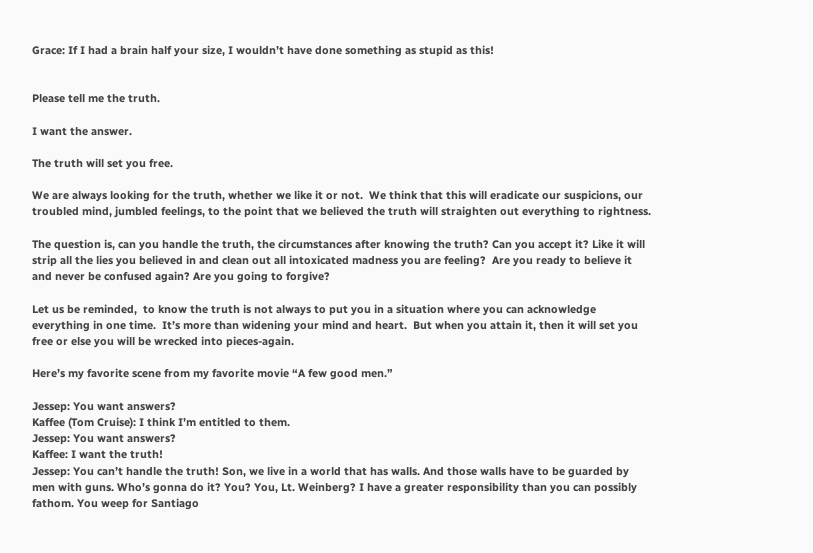Grace: If I had a brain half your size, I wouldn’t have done something as stupid as this!


Please tell me the truth.

I want the answer.

The truth will set you free.

We are always looking for the truth, whether we like it or not.  We think that this will eradicate our suspicions, our troubled mind, jumbled feelings, to the point that we believed the truth will straighten out everything to rightness.

The question is, can you handle the truth, the circumstances after knowing the truth? Can you accept it? Like it will strip all the lies you believed in and clean out all intoxicated madness you are feeling?  Are you ready to believe it and never be confused again? Are you going to forgive?

Let us be reminded,  to know the truth is not always to put you in a situation where you can acknowledge everything in one time.  It’s more than widening your mind and heart.  But when you attain it, then it will set you free or else you will be wrecked into pieces-again.

Here’s my favorite scene from my favorite movie “A few good men.”

Jessep: You want answers?
Kaffee (Tom Cruise): I think I’m entitled to them.
Jessep: You want answers?
Kaffee: I want the truth!
Jessep: You can’t handle the truth! Son, we live in a world that has walls. And those walls have to be guarded by men with guns. Who’s gonna do it? You? You, Lt. Weinberg? I have a greater responsibility than you can possibly fathom. You weep for Santiago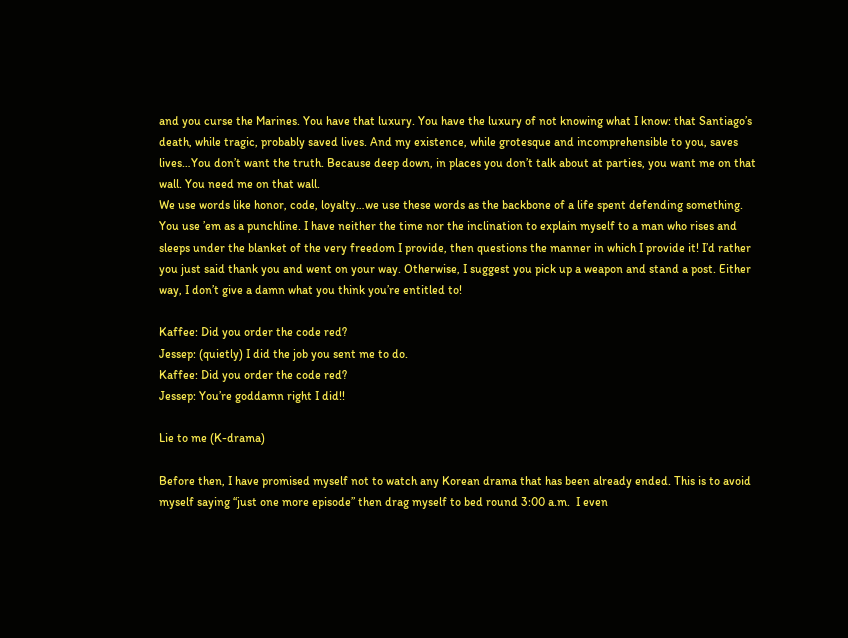and you curse the Marines. You have that luxury. You have the luxury of not knowing what I know: that Santiago’s death, while tragic, probably saved lives. And my existence, while grotesque and incomprehensible to you, saves lives…You don’t want the truth. Because deep down, in places you don’t talk about at parties, you want me on that wall. You need me on that wall.
We use words like honor, code, loyalty…we use these words as the backbone of a life spent defending something. You use ’em as a punchline. I have neither the time nor the inclination to explain myself to a man who rises and sleeps under the blanket of the very freedom I provide, then questions the manner in which I provide it! I’d rather you just said thank you and went on your way. Otherwise, I suggest you pick up a weapon and stand a post. Either way, I don’t give a damn what you think you’re entitled to!

Kaffee: Did you order the code red?
Jessep: (quietly) I did the job you sent me to do.
Kaffee: Did you order the code red?
Jessep: You’re goddamn right I did!!

Lie to me (K-drama)

Before then, I have promised myself not to watch any Korean drama that has been already ended. This is to avoid myself saying “just one more episode” then drag myself to bed round 3:00 a.m.  I even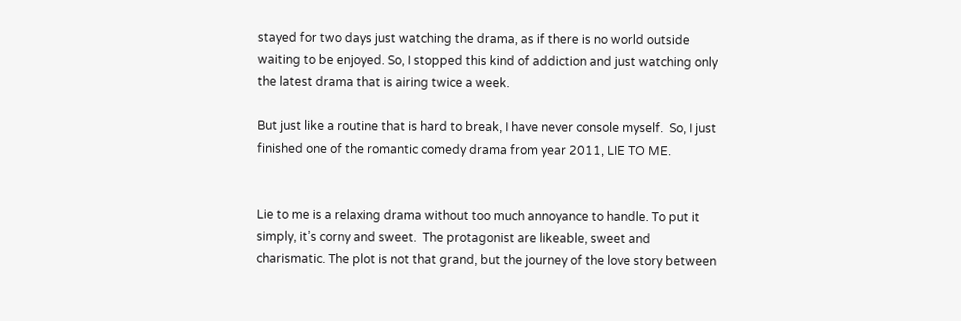stayed for two days just watching the drama, as if there is no world outside waiting to be enjoyed. So, I stopped this kind of addiction and just watching only the latest drama that is airing twice a week.

But just like a routine that is hard to break, I have never console myself.  So, I just finished one of the romantic comedy drama from year 2011, LIE TO ME.


Lie to me is a relaxing drama without too much annoyance to handle. To put it simply, it’s corny and sweet.  The protagonist are likeable, sweet and charismatic. The plot is not that grand, but the journey of the love story between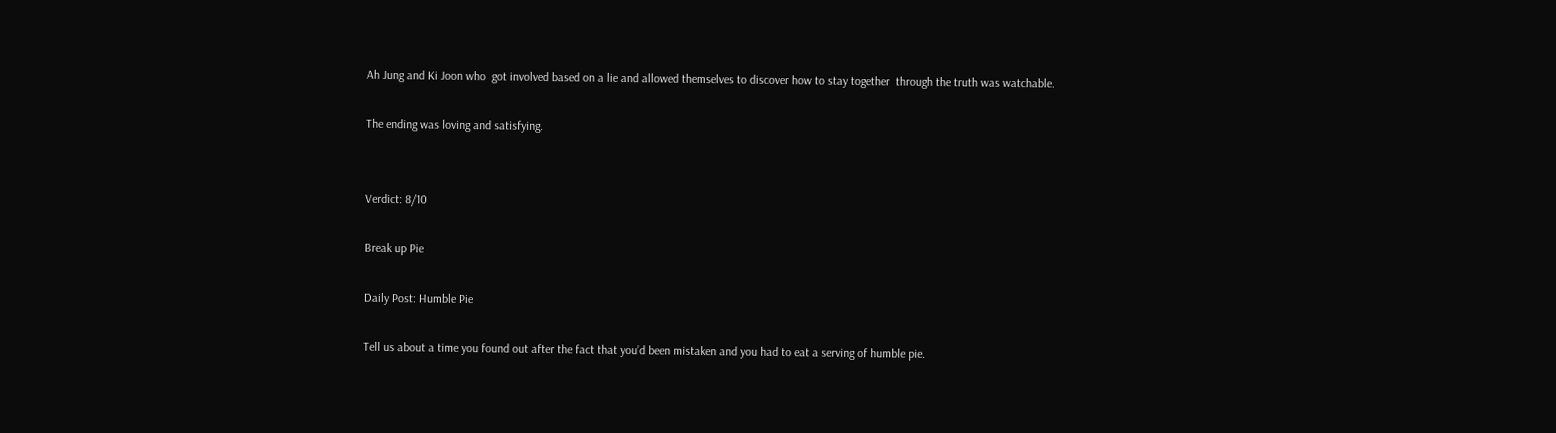Ah Jung and Ki Joon who  got involved based on a lie and allowed themselves to discover how to stay together  through the truth was watchable.

The ending was loving and satisfying.


Verdict: 8/10

Break up Pie

Daily Post: Humble Pie

Tell us about a time you found out after the fact that you’d been mistaken and you had to eat a serving of humble pie.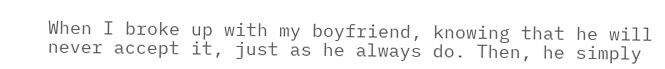When I broke up with my boyfriend, knowing that he will never accept it, just as he always do. Then, he simply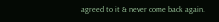agreed to it & never come back again.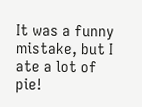It was a funny mistake, but I ate a lot of pie!